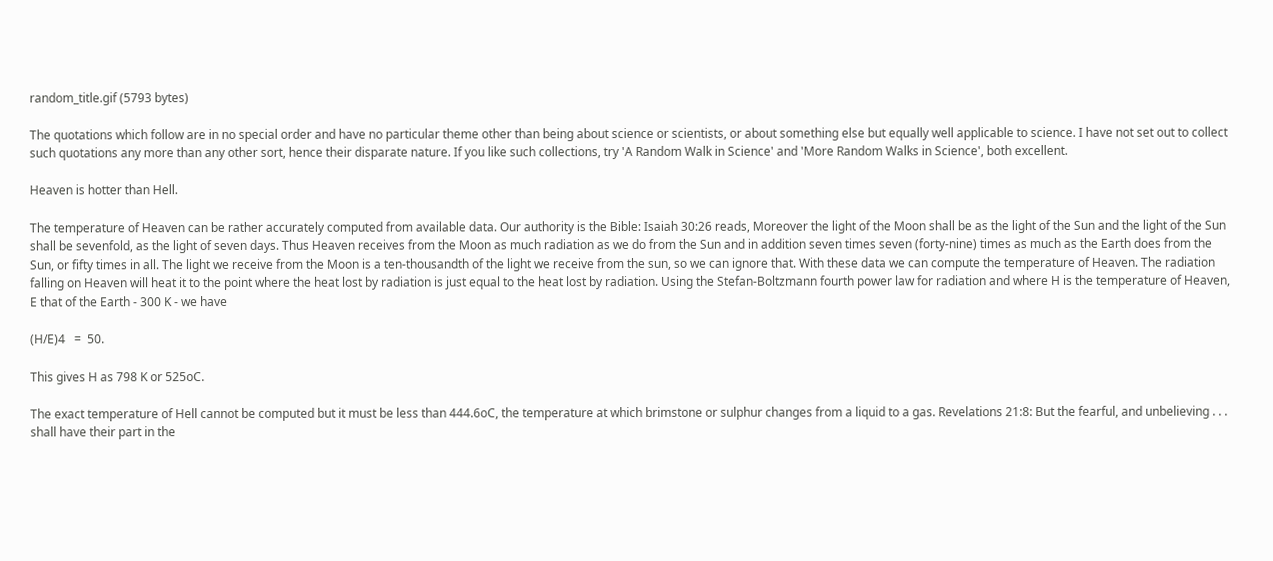random_title.gif (5793 bytes)

The quotations which follow are in no special order and have no particular theme other than being about science or scientists, or about something else but equally well applicable to science. I have not set out to collect such quotations any more than any other sort, hence their disparate nature. If you like such collections, try 'A Random Walk in Science' and 'More Random Walks in Science', both excellent.

Heaven is hotter than Hell.

The temperature of Heaven can be rather accurately computed from available data. Our authority is the Bible: Isaiah 30:26 reads, Moreover the light of the Moon shall be as the light of the Sun and the light of the Sun shall be sevenfold, as the light of seven days. Thus Heaven receives from the Moon as much radiation as we do from the Sun and in addition seven times seven (forty-nine) times as much as the Earth does from the Sun, or fifty times in all. The light we receive from the Moon is a ten-thousandth of the light we receive from the sun, so we can ignore that. With these data we can compute the temperature of Heaven. The radiation falling on Heaven will heat it to the point where the heat lost by radiation is just equal to the heat lost by radiation. Using the Stefan-Boltzmann fourth power law for radiation and where H is the temperature of Heaven, E that of the Earth - 300 K - we have

(H/E)4   =  50.

This gives H as 798 K or 525oC.

The exact temperature of Hell cannot be computed but it must be less than 444.6oC, the temperature at which brimstone or sulphur changes from a liquid to a gas. Revelations 21:8: But the fearful, and unbelieving . . . shall have their part in the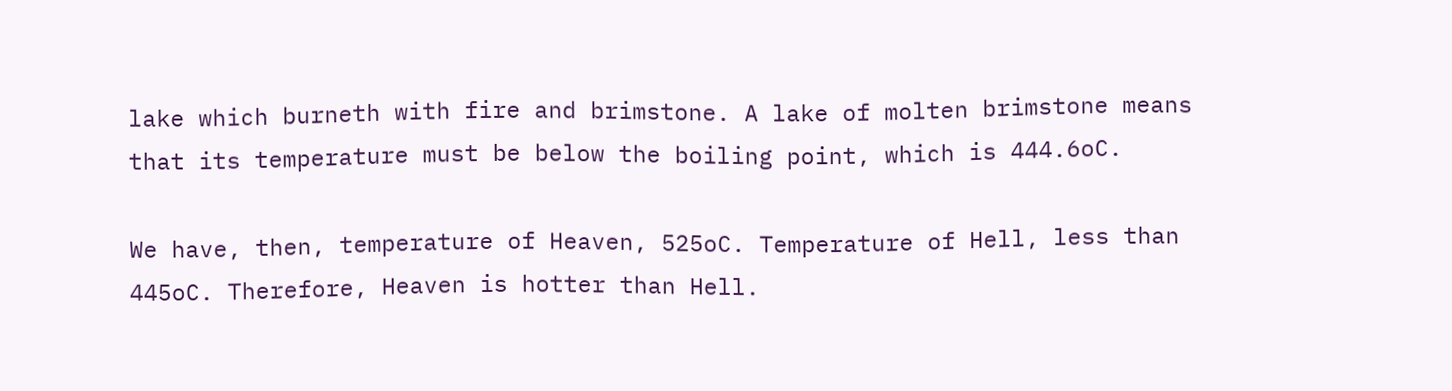lake which burneth with fire and brimstone. A lake of molten brimstone means that its temperature must be below the boiling point, which is 444.6oC.

We have, then, temperature of Heaven, 525oC. Temperature of Hell, less than 445oC. Therefore, Heaven is hotter than Hell.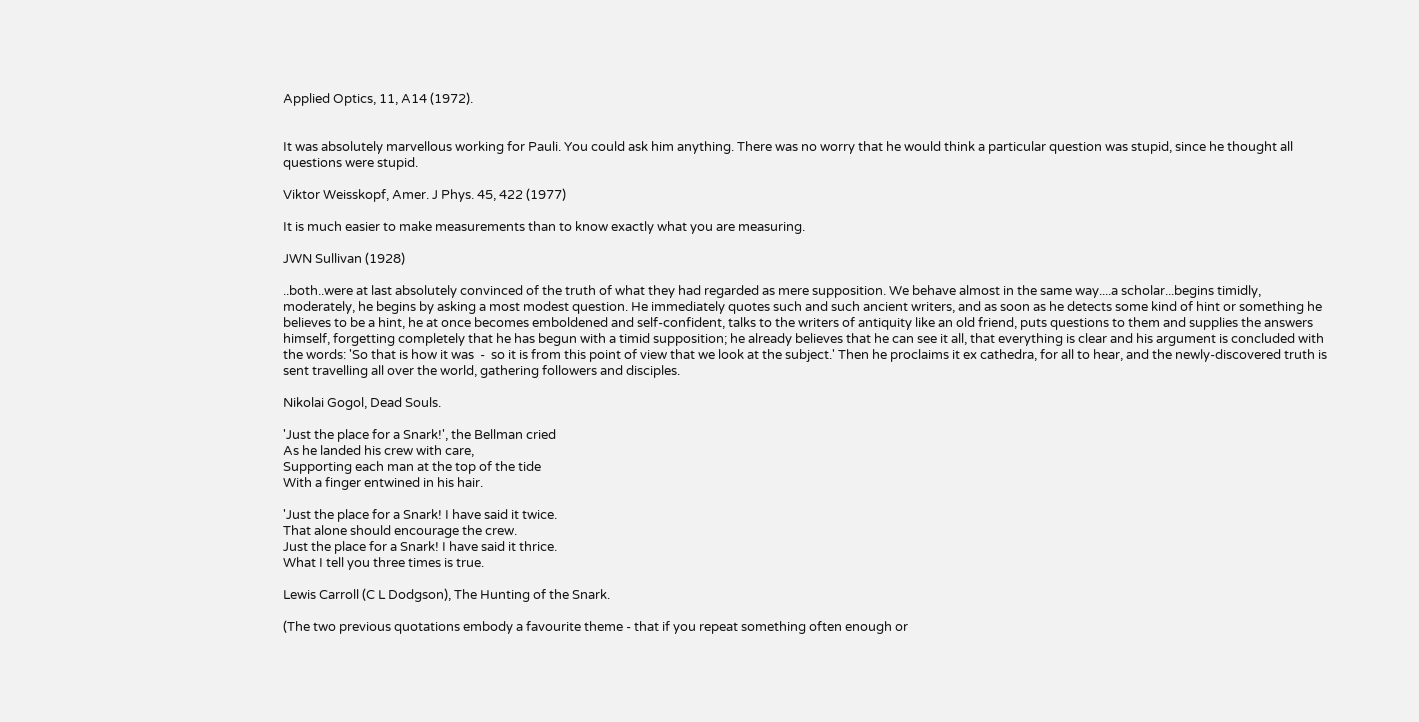Applied Optics, 11, A14 (1972).


It was absolutely marvellous working for Pauli. You could ask him anything. There was no worry that he would think a particular question was stupid, since he thought all questions were stupid.

Viktor Weisskopf, Amer. J Phys. 45, 422 (1977)

It is much easier to make measurements than to know exactly what you are measuring.

JWN Sullivan (1928)

..both..were at last absolutely convinced of the truth of what they had regarded as mere supposition. We behave almost in the same way....a scholar...begins timidly, moderately, he begins by asking a most modest question. He immediately quotes such and such ancient writers, and as soon as he detects some kind of hint or something he believes to be a hint, he at once becomes emboldened and self-confident, talks to the writers of antiquity like an old friend, puts questions to them and supplies the answers himself, forgetting completely that he has begun with a timid supposition; he already believes that he can see it all, that everything is clear and his argument is concluded with the words: 'So that is how it was  -  so it is from this point of view that we look at the subject.' Then he proclaims it ex cathedra, for all to hear, and the newly-discovered truth is sent travelling all over the world, gathering followers and disciples.

Nikolai Gogol, Dead Souls.

'Just the place for a Snark!', the Bellman cried
As he landed his crew with care,
Supporting each man at the top of the tide
With a finger entwined in his hair.

'Just the place for a Snark! I have said it twice.
That alone should encourage the crew.
Just the place for a Snark! I have said it thrice.
What I tell you three times is true.

Lewis Carroll (C L Dodgson), The Hunting of the Snark.

(The two previous quotations embody a favourite theme - that if you repeat something often enough or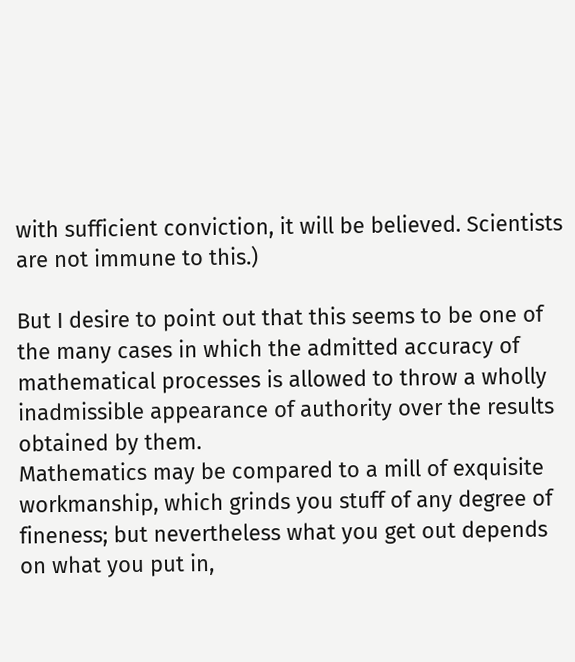with sufficient conviction, it will be believed. Scientists are not immune to this.)

But I desire to point out that this seems to be one of the many cases in which the admitted accuracy of mathematical processes is allowed to throw a wholly inadmissible appearance of authority over the results obtained by them.
Mathematics may be compared to a mill of exquisite workmanship, which grinds you stuff of any degree of fineness; but nevertheless what you get out depends on what you put in,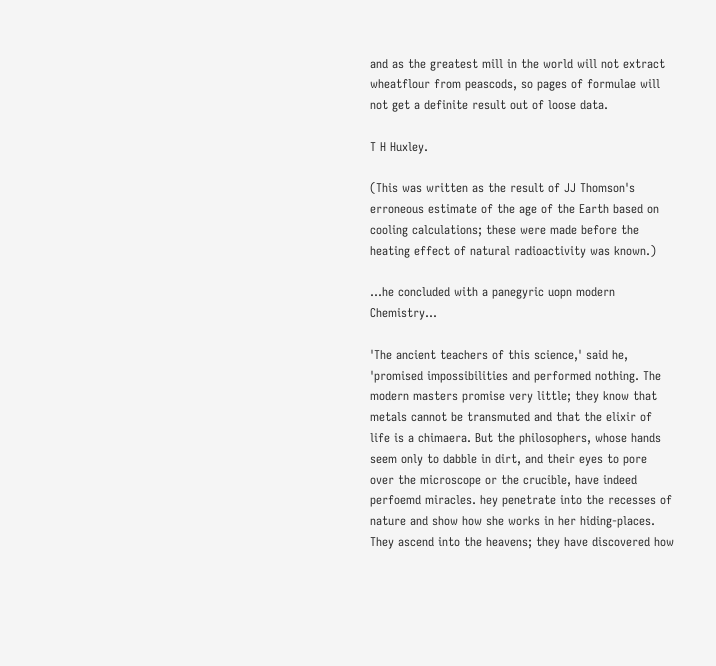and as the greatest mill in the world will not extract wheatflour from peascods, so pages of formulae will not get a definite result out of loose data.

T H Huxley.

(This was written as the result of JJ Thomson's erroneous estimate of the age of the Earth based on cooling calculations; these were made before the heating effect of natural radioactivity was known.)

...he concluded with a panegyric uopn modern Chemistry...

'The ancient teachers of this science,' said he, 'promised impossibilities and performed nothing. The modern masters promise very little; they know that metals cannot be transmuted and that the elixir of life is a chimaera. But the philosophers, whose hands seem only to dabble in dirt, and their eyes to pore over the microscope or the crucible, have indeed perfoemd miracles. hey penetrate into the recesses of nature and show how she works in her hiding-places. They ascend into the heavens; they have discovered how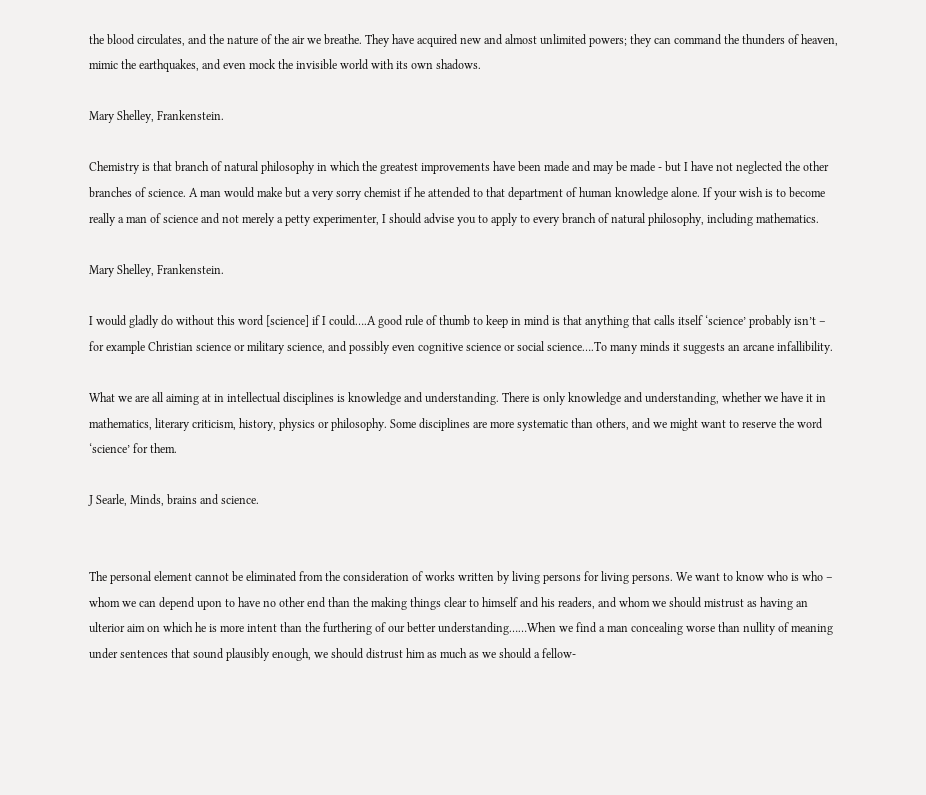the blood circulates, and the nature of the air we breathe. They have acquired new and almost unlimited powers; they can command the thunders of heaven, mimic the earthquakes, and even mock the invisible world with its own shadows.

Mary Shelley, Frankenstein.

Chemistry is that branch of natural philosophy in which the greatest improvements have been made and may be made - but I have not neglected the other branches of science. A man would make but a very sorry chemist if he attended to that department of human knowledge alone. If your wish is to become really a man of science and not merely a petty experimenter, I should advise you to apply to every branch of natural philosophy, including mathematics.

Mary Shelley, Frankenstein.

I would gladly do without this word [science] if I could….A good rule of thumb to keep in mind is that anything that calls itself ‘science’ probably isn’t – for example Christian science or military science, and possibly even cognitive science or social science….To many minds it suggests an arcane infallibility.

What we are all aiming at in intellectual disciplines is knowledge and understanding. There is only knowledge and understanding, whether we have it in mathematics, literary criticism, history, physics or philosophy. Some disciplines are more systematic than others, and we might want to reserve the word ‘science’ for them.

J Searle, Minds, brains and science.


The personal element cannot be eliminated from the consideration of works written by living persons for living persons. We want to know who is who – whom we can depend upon to have no other end than the making things clear to himself and his readers, and whom we should mistrust as having an ulterior aim on which he is more intent than the furthering of our better understanding……When we find a man concealing worse than nullity of meaning under sentences that sound plausibly enough, we should distrust him as much as we should a fellow-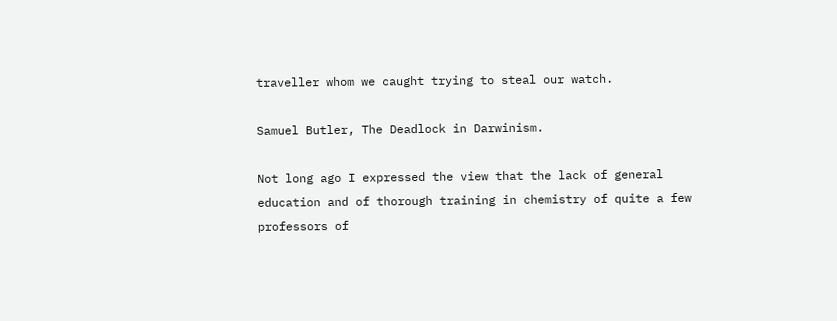traveller whom we caught trying to steal our watch.

Samuel Butler, The Deadlock in Darwinism.

Not long ago I expressed the view that the lack of general education and of thorough training in chemistry of quite a few professors of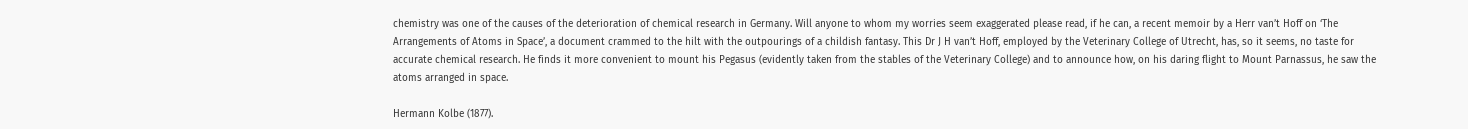chemistry was one of the causes of the deterioration of chemical research in Germany. Will anyone to whom my worries seem exaggerated please read, if he can, a recent memoir by a Herr van’t Hoff on ‘The Arrangements of Atoms in Space’, a document crammed to the hilt with the outpourings of a childish fantasy. This Dr J H van’t Hoff, employed by the Veterinary College of Utrecht, has, so it seems, no taste for accurate chemical research. He finds it more convenient to mount his Pegasus (evidently taken from the stables of the Veterinary College) and to announce how, on his daring flight to Mount Parnassus, he saw the atoms arranged in space.

Hermann Kolbe (1877).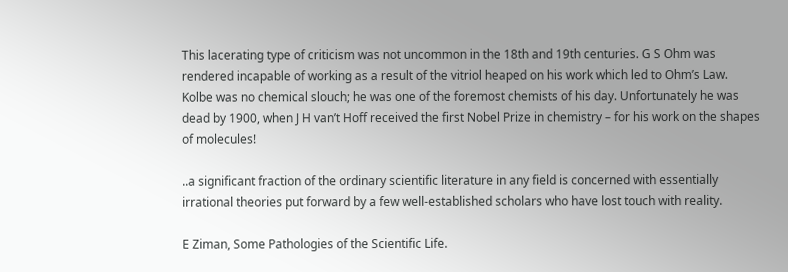This lacerating type of criticism was not uncommon in the 18th and 19th centuries. G S Ohm was rendered incapable of working as a result of the vitriol heaped on his work which led to Ohm’s Law. Kolbe was no chemical slouch; he was one of the foremost chemists of his day. Unfortunately he was dead by 1900, when J H van’t Hoff received the first Nobel Prize in chemistry – for his work on the shapes of molecules!

..a significant fraction of the ordinary scientific literature in any field is concerned with essentially irrational theories put forward by a few well-established scholars who have lost touch with reality.

E Ziman, Some Pathologies of the Scientific Life.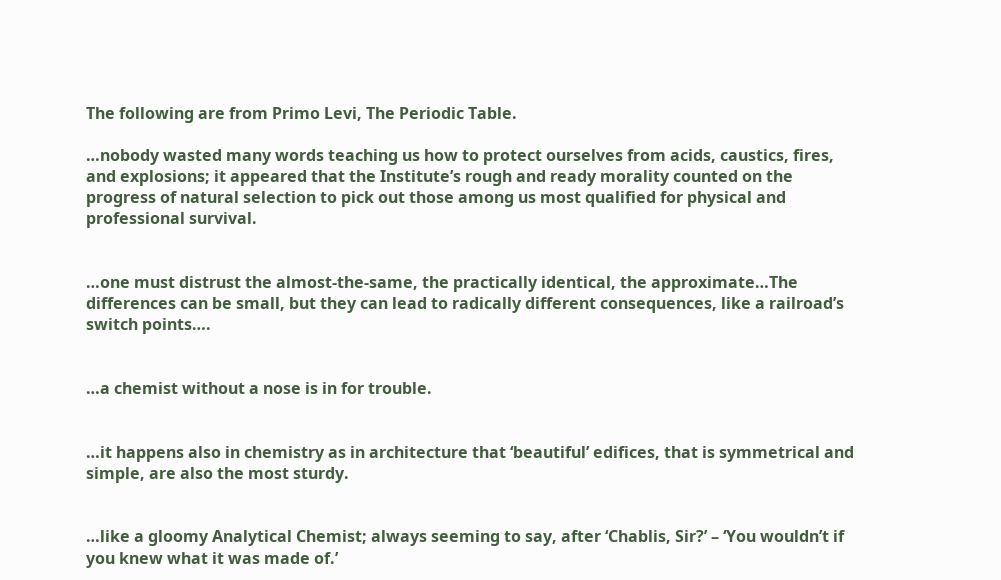The following are from Primo Levi, The Periodic Table.

…nobody wasted many words teaching us how to protect ourselves from acids, caustics, fires, and explosions; it appeared that the Institute’s rough and ready morality counted on the progress of natural selection to pick out those among us most qualified for physical and professional survival.


…one must distrust the almost-the-same, the practically identical, the approximate…The differences can be small, but they can lead to radically different consequences, like a railroad’s switch points….


…a chemist without a nose is in for trouble.


…it happens also in chemistry as in architecture that ‘beautiful’ edifices, that is symmetrical and simple, are also the most sturdy.


…like a gloomy Analytical Chemist; always seeming to say, after ‘Chablis, Sir?’ – ‘You wouldn’t if you knew what it was made of.’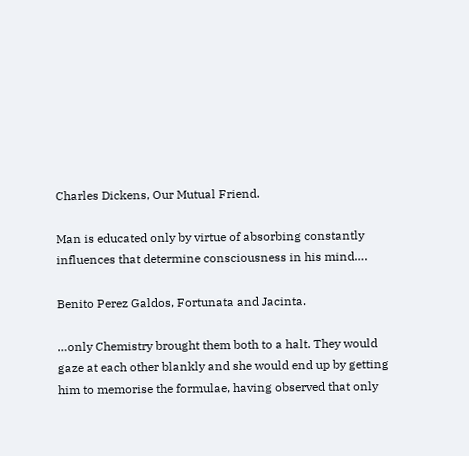Charles Dickens, Our Mutual Friend.

Man is educated only by virtue of absorbing constantly influences that determine consciousness in his mind….

Benito Perez Galdos, Fortunata and Jacinta.

…only Chemistry brought them both to a halt. They would gaze at each other blankly and she would end up by getting him to memorise the formulae, having observed that only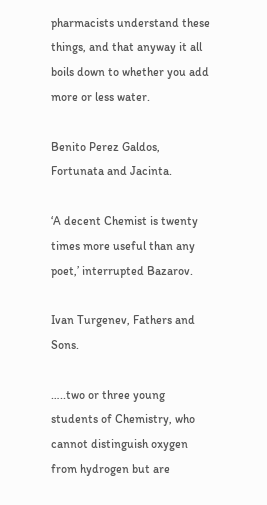pharmacists understand these things, and that anyway it all boils down to whether you add more or less water.

Benito Perez Galdos, Fortunata and Jacinta.

‘A decent Chemist is twenty times more useful than any poet,’ interrupted Bazarov.

Ivan Turgenev, Fathers and Sons.

…..two or three young students of Chemistry, who cannot distinguish oxygen from hydrogen but are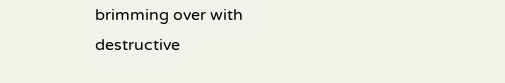brimming over with destructive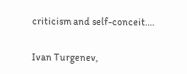criticism and self-conceit….

Ivan Turgenev,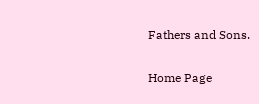Fathers and Sons.

Home Page